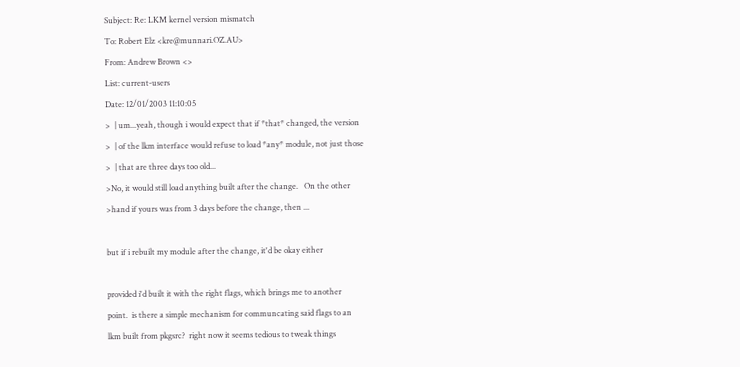Subject: Re: LKM kernel version mismatch
To: Robert Elz <kre@munnari.OZ.AU>
From: Andrew Brown <>
List: current-users
Date: 12/01/2003 11:10:05
>  | um...yeah, though i would expect that if *that* changed, the version
>  | of the lkm interface would refuse to load *any* module, not just those
>  | that are three days too old...
>No, it would still load anything built after the change.   On the other
>hand if yours was from 3 days before the change, then ...

but if i rebuilt my module after the change, it'd be okay either

provided i'd built it with the right flags, which brings me to another
point.  is there a simple mechanism for communcating said flags to an
lkm built from pkgsrc?  right now it seems tedious to tweak things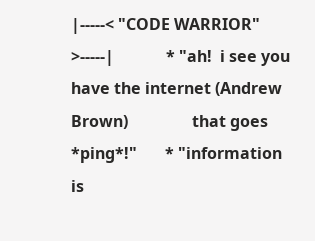|-----< "CODE WARRIOR" >-----|             * "ah!  i see you have the internet (Andrew Brown)                that goes *ping*!"       * "information is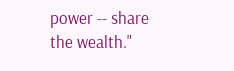power -- share the wealth."